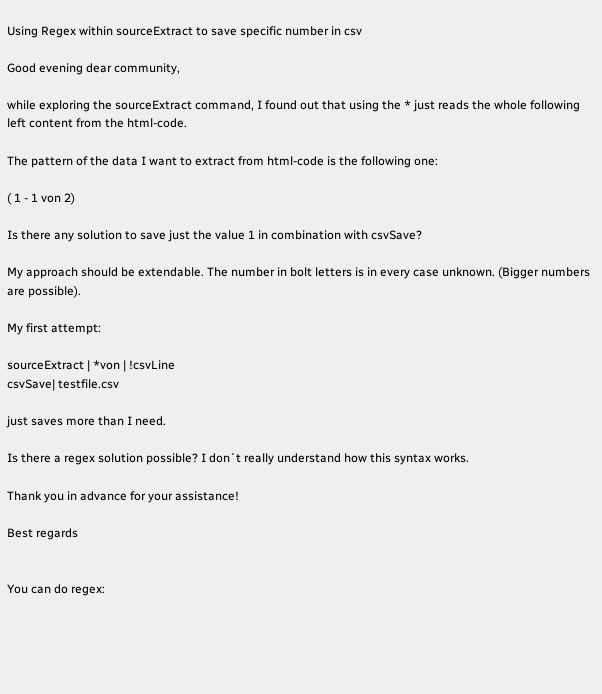Using Regex within sourceExtract to save specific number in csv

Good evening dear community,

while exploring the sourceExtract command, I found out that using the * just reads the whole following left content from the html-code.

The pattern of the data I want to extract from html-code is the following one:

( 1 - 1 von 2)

Is there any solution to save just the value 1 in combination with csvSave?

My approach should be extendable. The number in bolt letters is in every case unknown. (Bigger numbers are possible).

My first attempt:

sourceExtract | *von | !csvLine
csvSave| testfile.csv

just saves more than I need.

Is there a regex solution possible? I don´t really understand how this syntax works.

Thank you in advance for your assistance!

Best regards


You can do regex: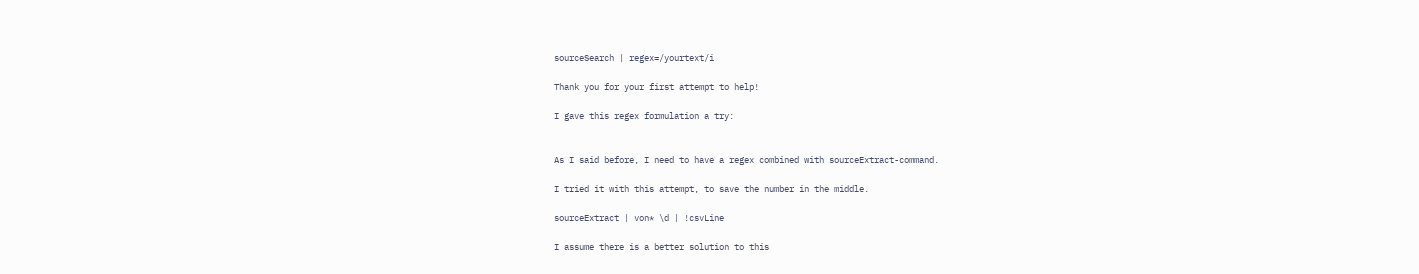sourceSearch | regex=/yourtext/i

Thank you for your first attempt to help!

I gave this regex formulation a try:


As I said before, I need to have a regex combined with sourceExtract-command.

I tried it with this attempt, to save the number in the middle.

sourceExtract | von* \d | !csvLine

I assume there is a better solution to this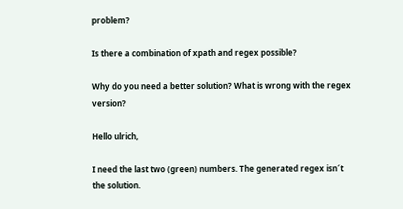problem?

Is there a combination of xpath and regex possible?

Why do you need a better solution? What is wrong with the regex version?

Hello ulrich,

I need the last two (green) numbers. The generated regex isn´t the solution.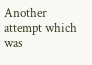Another attempt which was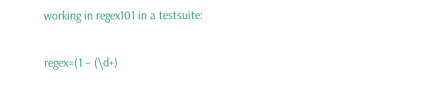working in regex101 in a testsuite:

regex=(1 – (\d+)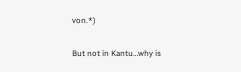von.*)

But not in Kantu…why is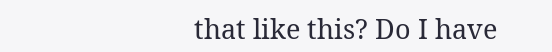that like this? Do I have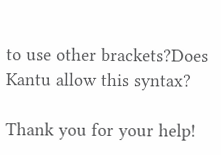to use other brackets?Does Kantu allow this syntax?

Thank you for your help!